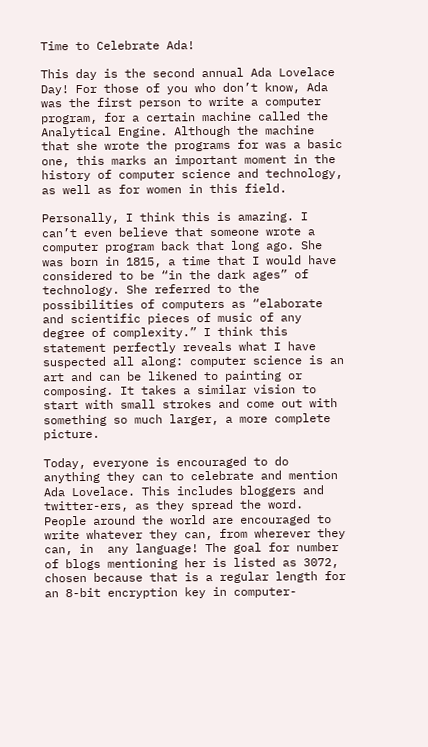Time to Celebrate Ada!

This day is the second annual Ada Lovelace Day! For those of you who don’t know, Ada was the first person to write a computer program, for a certain machine called the Analytical Engine. Although the machine that she wrote the programs for was a basic one, this marks an important moment in the history of computer science and technology, as well as for women in this field.

Personally, I think this is amazing. I can’t even believe that someone wrote a computer program back that long ago. She was born in 1815, a time that I would have considered to be “in the dark ages” of technology. She referred to the possibilities of computers as “elaborate and scientific pieces of music of any degree of complexity.” I think this statement perfectly reveals what I have suspected all along: computer science is an art and can be likened to painting or composing. It takes a similar vision to start with small strokes and come out with something so much larger, a more complete picture.

Today, everyone is encouraged to do anything they can to celebrate and mention Ada Lovelace. This includes bloggers and twitter-ers, as they spread the word. People around the world are encouraged to write whatever they can, from wherever they can, in  any language! The goal for number of blogs mentioning her is listed as 3072, chosen because that is a regular length for an 8-bit encryption key in computer-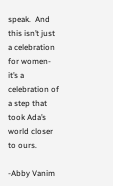speak.  And this isn’t just a celebration for women- it’s a celebration of a step that took Ada’s world closer to ours.

-Abby Vanim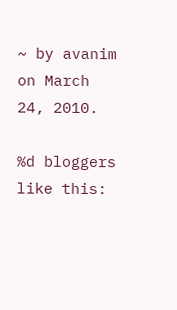~ by avanim on March 24, 2010.

%d bloggers like this: